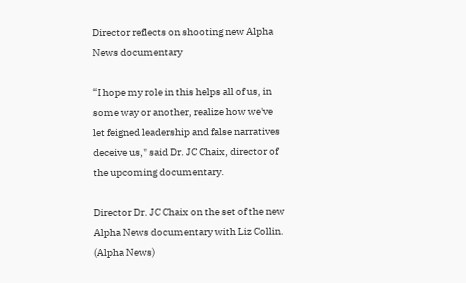Director reflects on shooting new Alpha News documentary

“I hope my role in this helps all of us, in some way or another, realize how we've let feigned leadership and false narratives deceive us," said Dr. JC Chaix, director of the upcoming documentary.

Director Dr. JC Chaix on the set of the new Alpha News documentary with Liz Collin. (Alpha News)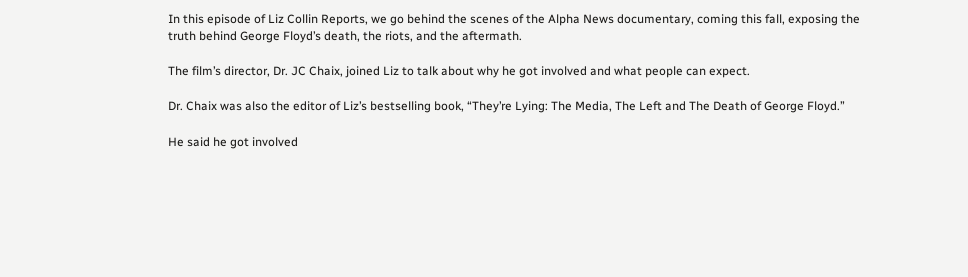In this episode of Liz Collin Reports, we go behind the scenes of the Alpha News documentary, coming this fall, exposing the truth behind George Floyd’s death, the riots, and the aftermath.

The film’s director, Dr. JC Chaix, joined Liz to talk about why he got involved and what people can expect.

Dr. Chaix was also the editor of Liz’s bestselling book, “They’re Lying: The Media, The Left and The Death of George Floyd.”

He said he got involved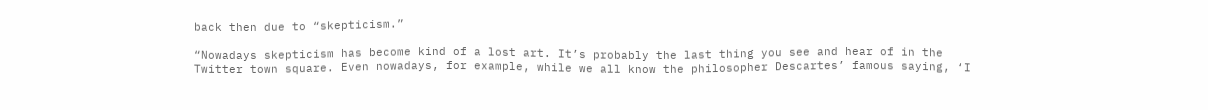back then due to “skepticism.”

“Nowadays skepticism has become kind of a lost art. It’s probably the last thing you see and hear of in the Twitter town square. Even nowadays, for example, while we all know the philosopher Descartes’ famous saying, ‘I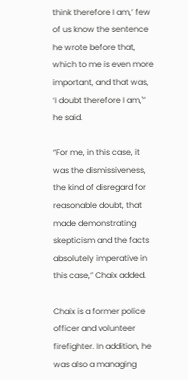think therefore I am,’ few of us know the sentence he wrote before that, which to me is even more important, and that was, ‘I doubt therefore I am,'” he said.

“For me, in this case, it was the dismissiveness, the kind of disregard for reasonable doubt, that made demonstrating skepticism and the facts absolutely imperative in this case,” Chaix added.

Chaix is a former police officer and volunteer firefighter. In addition, he was also a managing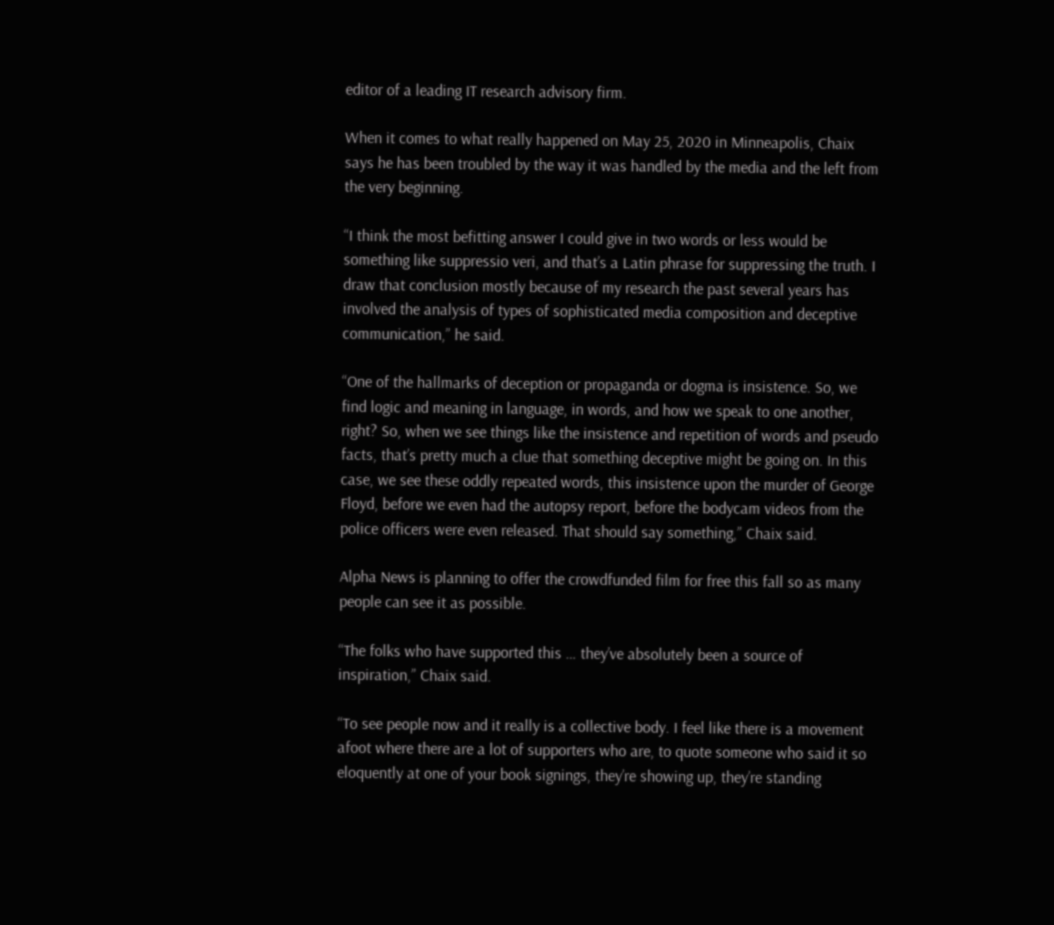editor of a leading IT research advisory firm.

When it comes to what really happened on May 25, 2020 in Minneapolis, Chaix says he has been troubled by the way it was handled by the media and the left from the very beginning.

“I think the most befitting answer I could give in two words or less would be something like suppressio veri, and that’s a Latin phrase for suppressing the truth. I draw that conclusion mostly because of my research the past several years has involved the analysis of types of sophisticated media composition and deceptive communication,” he said.

“One of the hallmarks of deception or propaganda or dogma is insistence. So, we find logic and meaning in language, in words, and how we speak to one another, right? So, when we see things like the insistence and repetition of words and pseudo facts, that’s pretty much a clue that something deceptive might be going on. In this case, we see these oddly repeated words, this insistence upon the murder of George Floyd, before we even had the autopsy report, before the bodycam videos from the police officers were even released. That should say something,” Chaix said.

Alpha News is planning to offer the crowdfunded film for free this fall so as many people can see it as possible.

“The folks who have supported this … they’ve absolutely been a source of inspiration,” Chaix said.

“To see people now and it really is a collective body. I feel like there is a movement afoot where there are a lot of supporters who are, to quote someone who said it so eloquently at one of your book signings, they’re showing up, they’re standing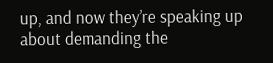up, and now they’re speaking up about demanding the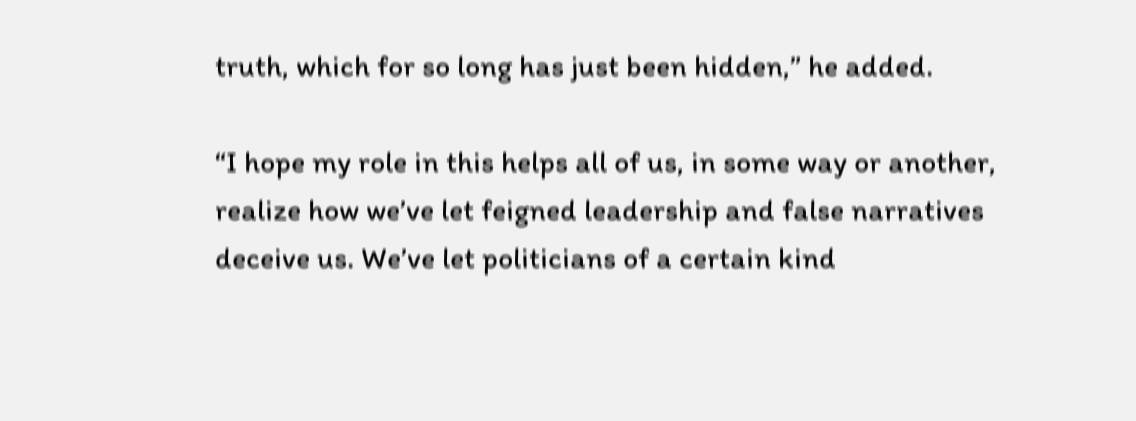truth, which for so long has just been hidden,” he added.

“I hope my role in this helps all of us, in some way or another, realize how we’ve let feigned leadership and false narratives deceive us. We’ve let politicians of a certain kind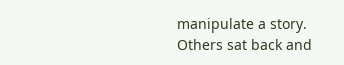manipulate a story. Others sat back and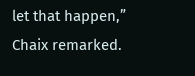let that happen,” Chaix remarked.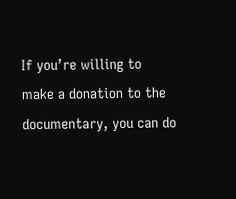If you’re willing to make a donation to the documentary, you can do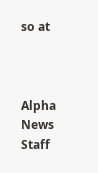so at



Alpha News Staff